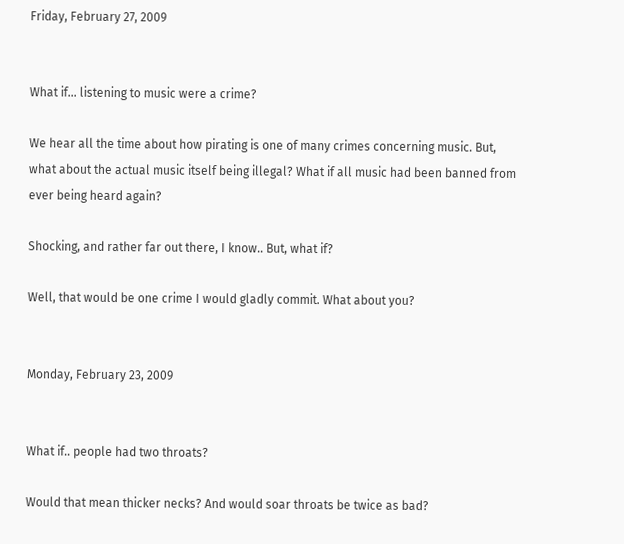Friday, February 27, 2009


What if... listening to music were a crime?

We hear all the time about how pirating is one of many crimes concerning music. But, what about the actual music itself being illegal? What if all music had been banned from ever being heard again?

Shocking, and rather far out there, I know.. But, what if?

Well, that would be one crime I would gladly commit. What about you?


Monday, February 23, 2009


What if.. people had two throats?

Would that mean thicker necks? And would soar throats be twice as bad?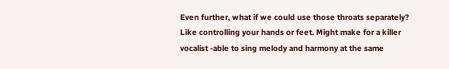Even further, what if we could use those throats separately? Like controlling your hands or feet. Might make for a killer vocalist -able to sing melody and harmony at the same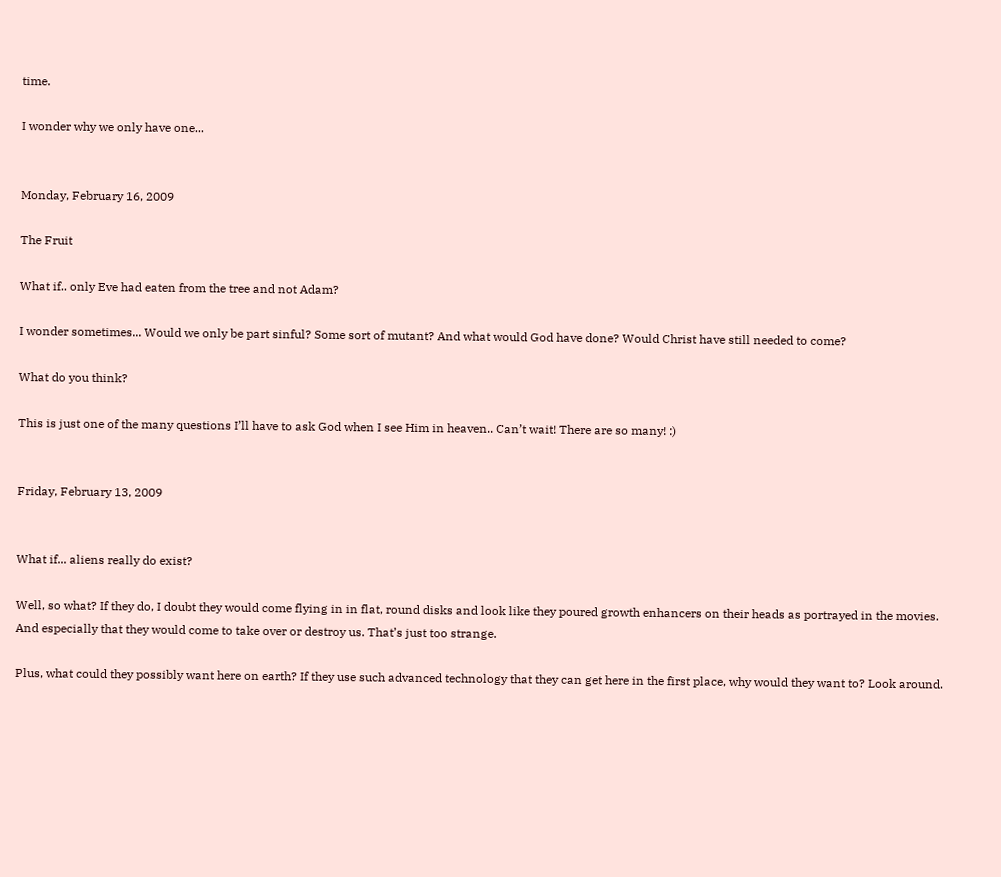time.

I wonder why we only have one...


Monday, February 16, 2009

The Fruit

What if.. only Eve had eaten from the tree and not Adam?

I wonder sometimes... Would we only be part sinful? Some sort of mutant? And what would God have done? Would Christ have still needed to come?

What do you think?

This is just one of the many questions I’ll have to ask God when I see Him in heaven.. Can’t wait! There are so many! :)


Friday, February 13, 2009


What if... aliens really do exist?

Well, so what? If they do, I doubt they would come flying in in flat, round disks and look like they poured growth enhancers on their heads as portrayed in the movies. And especially that they would come to take over or destroy us. That’s just too strange.

Plus, what could they possibly want here on earth? If they use such advanced technology that they can get here in the first place, why would they want to? Look around.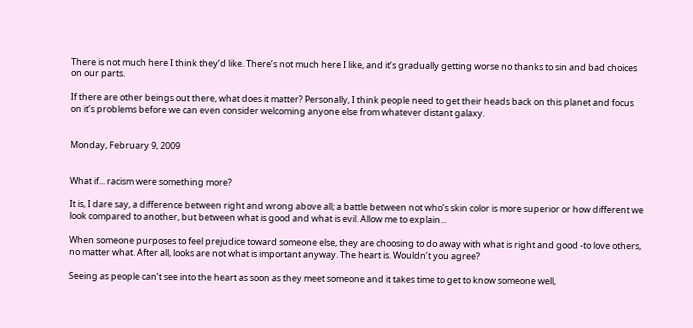There is not much here I think they’d like. There’s not much here I like, and it’s gradually getting worse no thanks to sin and bad choices on our parts.

If there are other beings out there, what does it matter? Personally, I think people need to get their heads back on this planet and focus on it’s problems before we can even consider welcoming anyone else from whatever distant galaxy.


Monday, February 9, 2009


What if... racism were something more?

It is, I dare say, a difference between right and wrong above all; a battle between not who’s skin color is more superior or how different we look compared to another, but between what is good and what is evil. Allow me to explain...

When someone purposes to feel prejudice toward someone else, they are choosing to do away with what is right and good -to love others, no matter what. After all, looks are not what is important anyway. The heart is. Wouldn’t you agree?

Seeing as people can’t see into the heart as soon as they meet someone and it takes time to get to know someone well,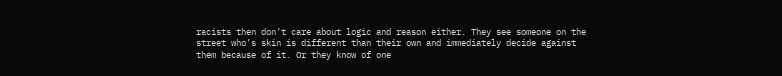racists then don’t care about logic and reason either. They see someone on the street who’s skin is different than their own and immediately decide against them because of it. Or they know of one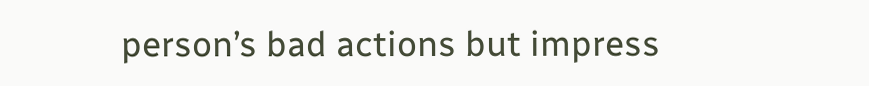person’s bad actions but impress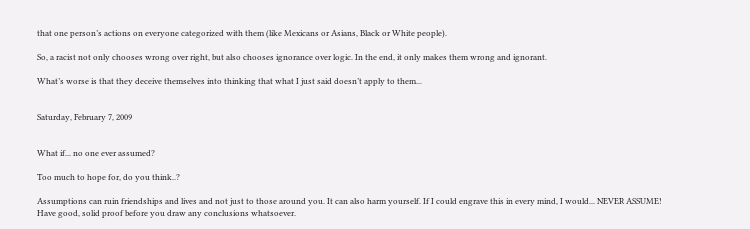that one person’s actions on everyone categorized with them (like Mexicans or Asians, Black or White people).

So, a racist not only chooses wrong over right, but also chooses ignorance over logic. In the end, it only makes them wrong and ignorant.

What’s worse is that they deceive themselves into thinking that what I just said doesn’t apply to them...


Saturday, February 7, 2009


What if... no one ever assumed?

Too much to hope for, do you think..?

Assumptions can ruin friendships and lives and not just to those around you. It can also harm yourself. If I could engrave this in every mind, I would... NEVER ASSUME! Have good, solid proof before you draw any conclusions whatsoever.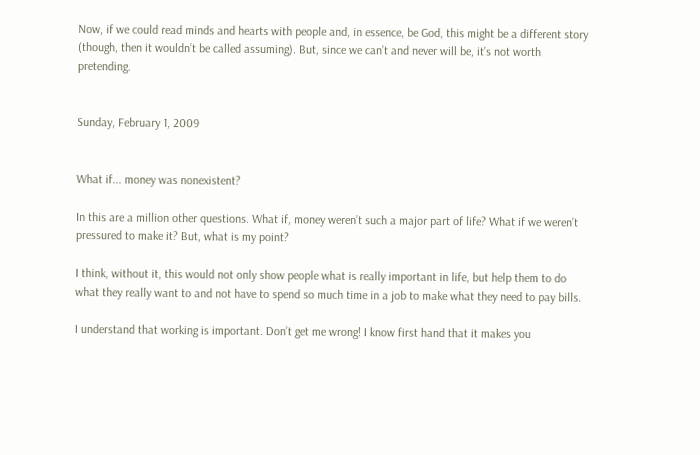Now, if we could read minds and hearts with people and, in essence, be God, this might be a different story (though, then it wouldn’t be called assuming). But, since we can’t and never will be, it’s not worth pretending.


Sunday, February 1, 2009


What if... money was nonexistent?

In this are a million other questions. What if, money weren’t such a major part of life? What if we weren’t pressured to make it? But, what is my point?

I think, without it, this would not only show people what is really important in life, but help them to do what they really want to and not have to spend so much time in a job to make what they need to pay bills.

I understand that working is important. Don’t get me wrong! I know first hand that it makes you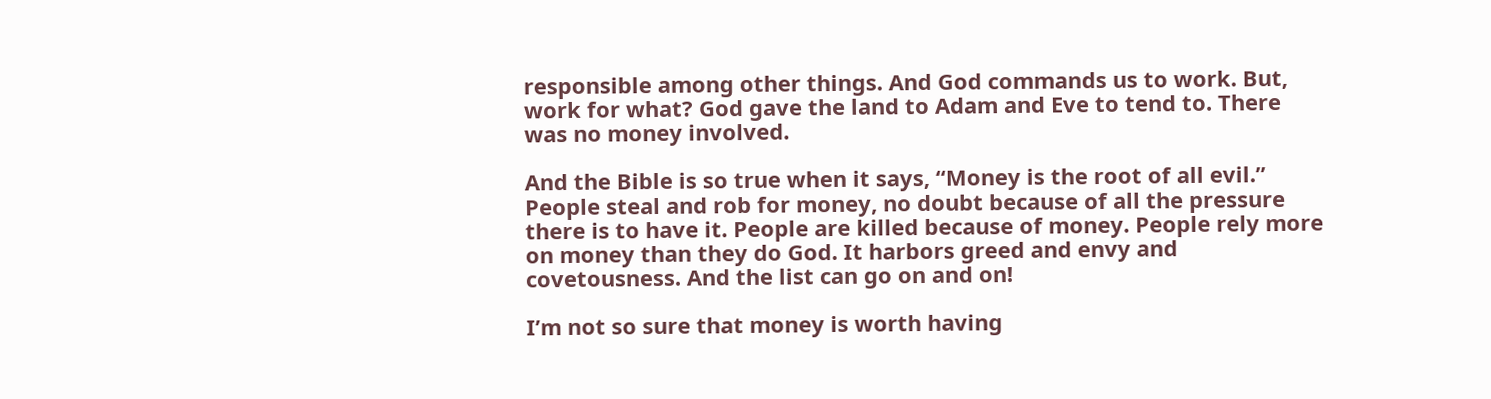responsible among other things. And God commands us to work. But, work for what? God gave the land to Adam and Eve to tend to. There was no money involved.

And the Bible is so true when it says, “Money is the root of all evil.” People steal and rob for money, no doubt because of all the pressure there is to have it. People are killed because of money. People rely more on money than they do God. It harbors greed and envy and covetousness. And the list can go on and on!

I’m not so sure that money is worth having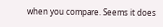when you compare. Seems it does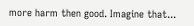more harm then good. Imagine that...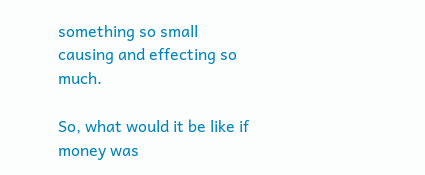something so small causing and effecting so much.

So, what would it be like if money was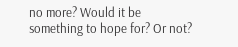no more? Would it be something to hope for? Or not?